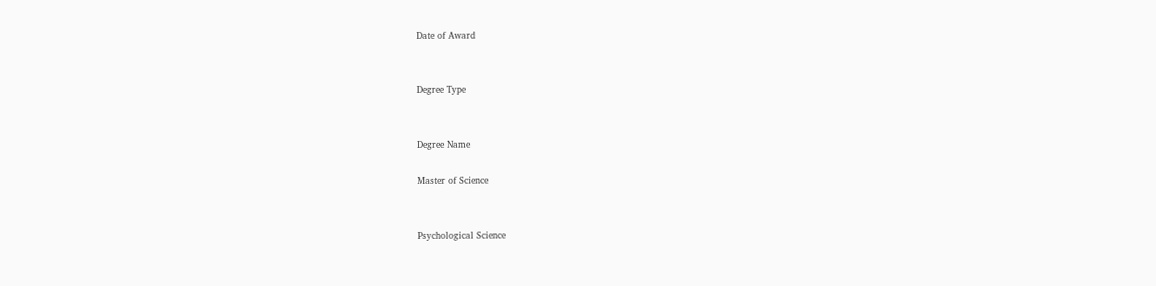Date of Award


Degree Type


Degree Name

Master of Science


Psychological Science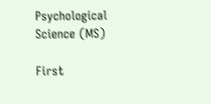Psychological Science (MS)

First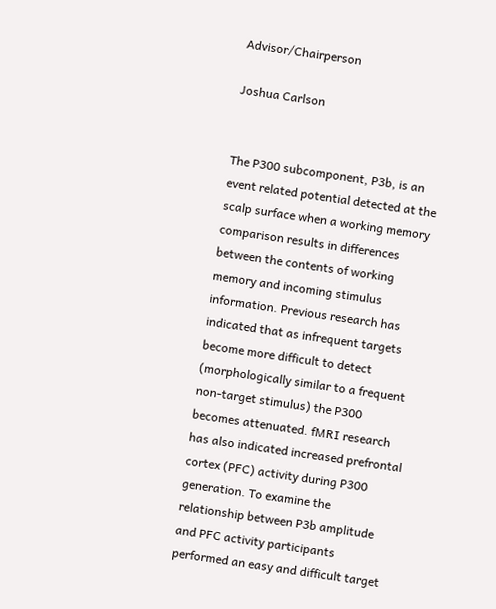Advisor/Chairperson

Joshua Carlson


The P300 subcomponent, P3b, is an event related potential detected at the scalp surface when a working memory comparison results in differences between the contents of working memory and incoming stimulus information. Previous research has indicated that as infrequent targets become more difficult to detect (morphologically similar to a frequent non-target stimulus) the P300 becomes attenuated. fMRI research has also indicated increased prefrontal cortex (PFC) activity during P300 generation. To examine the relationship between P3b amplitude and PFC activity participants performed an easy and difficult target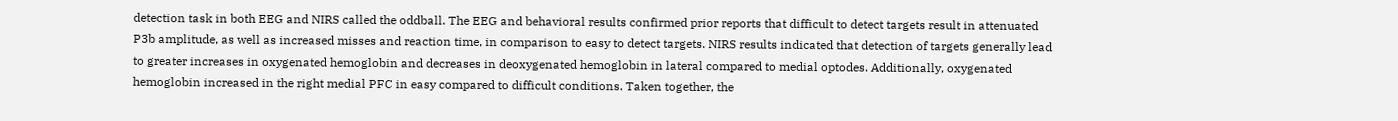detection task in both EEG and NIRS called the oddball. The EEG and behavioral results confirmed prior reports that difficult to detect targets result in attenuated P3b amplitude, as well as increased misses and reaction time, in comparison to easy to detect targets. NIRS results indicated that detection of targets generally lead to greater increases in oxygenated hemoglobin and decreases in deoxygenated hemoglobin in lateral compared to medial optodes. Additionally, oxygenated hemoglobin increased in the right medial PFC in easy compared to difficult conditions. Taken together, the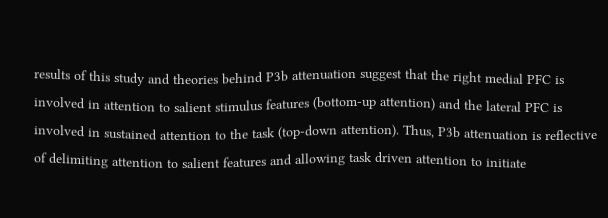results of this study and theories behind P3b attenuation suggest that the right medial PFC is involved in attention to salient stimulus features (bottom-up attention) and the lateral PFC is involved in sustained attention to the task (top-down attention). Thus, P3b attenuation is reflective of delimiting attention to salient features and allowing task driven attention to initiate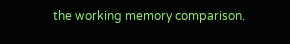the working memory comparison.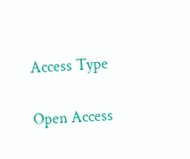Access Type

Open Access